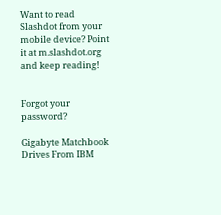Want to read Slashdot from your mobile device? Point it at m.slashdot.org and keep reading!


Forgot your password?

Gigabyte Matchbook Drives From IBM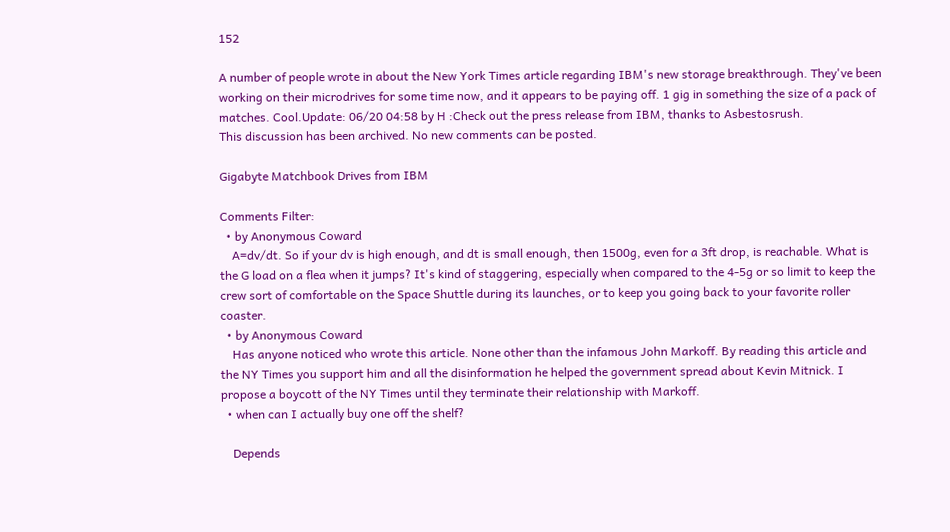152

A number of people wrote in about the New York Times article regarding IBM's new storage breakthrough. They've been working on their microdrives for some time now, and it appears to be paying off. 1 gig in something the size of a pack of matches. Cool.Update: 06/20 04:58 by H :Check out the press release from IBM, thanks to Asbestosrush.
This discussion has been archived. No new comments can be posted.

Gigabyte Matchbook Drives from IBM

Comments Filter:
  • by Anonymous Coward
    A=dv/dt. So if your dv is high enough, and dt is small enough, then 1500g, even for a 3ft drop, is reachable. What is the G load on a flea when it jumps? It's kind of staggering, especially when compared to the 4-5g or so limit to keep the crew sort of comfortable on the Space Shuttle during its launches, or to keep you going back to your favorite roller coaster.
  • by Anonymous Coward
    Has anyone noticed who wrote this article. None other than the infamous John Markoff. By reading this article and the NY Times you support him and all the disinformation he helped the government spread about Kevin Mitnick. I propose a boycott of the NY Times until they terminate their relationship with Markoff.
  • when can I actually buy one off the shelf?

    Depends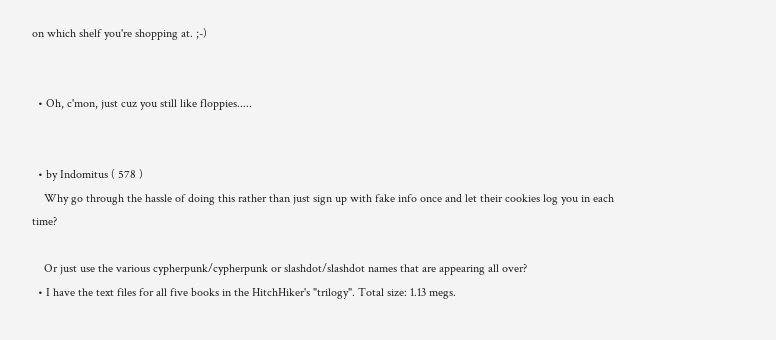on which shelf you're shopping at. ;-)


  • Oh, c'mon, just cuz you still like floppies.....


  • by Indomitus ( 578 )
    Why go through the hassle of doing this rather than just sign up with fake info once and let their cookies log you in each time?

    Or just use the various cypherpunk/cypherpunk or slashdot/slashdot names that are appearing all over?
  • I have the text files for all five books in the HitchHiker's "trilogy". Total size: 1.13 megs.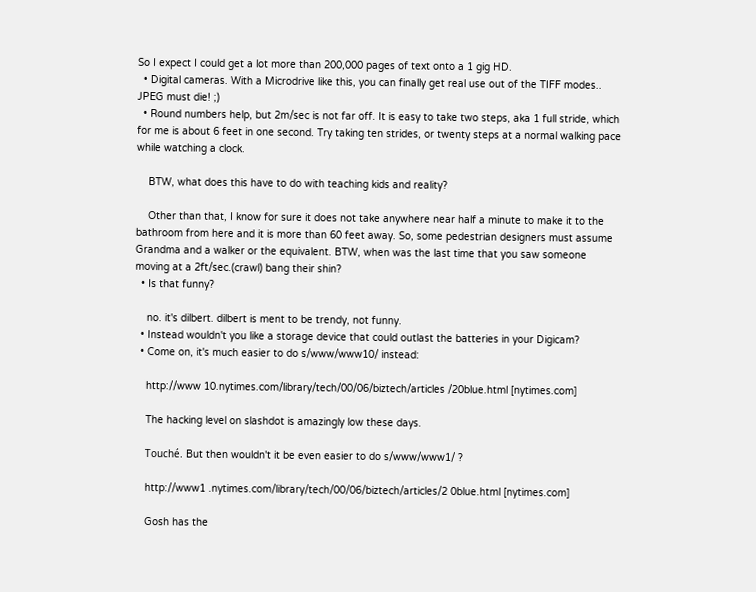So I expect I could get a lot more than 200,000 pages of text onto a 1 gig HD.
  • Digital cameras. With a Microdrive like this, you can finally get real use out of the TIFF modes.. JPEG must die! ;)
  • Round numbers help, but 2m/sec is not far off. It is easy to take two steps, aka 1 full stride, which for me is about 6 feet in one second. Try taking ten strides, or twenty steps at a normal walking pace while watching a clock.

    BTW, what does this have to do with teaching kids and reality?

    Other than that, I know for sure it does not take anywhere near half a minute to make it to the bathroom from here and it is more than 60 feet away. So, some pedestrian designers must assume Grandma and a walker or the equivalent. BTW, when was the last time that you saw someone moving at a 2ft/sec.(crawl) bang their shin?
  • Is that funny?

    no. it's dilbert. dilbert is ment to be trendy, not funny.
  • Instead wouldn't you like a storage device that could outlast the batteries in your Digicam?
  • Come on, it's much easier to do s/www/www10/ instead:

    http://www 10.nytimes.com/library/tech/00/06/biztech/articles /20blue.html [nytimes.com]

    The hacking level on slashdot is amazingly low these days.

    Touché. But then wouldn't it be even easier to do s/www/www1/ ?

    http://www1 .nytimes.com/library/tech/00/06/biztech/articles/2 0blue.html [nytimes.com]

    Gosh has the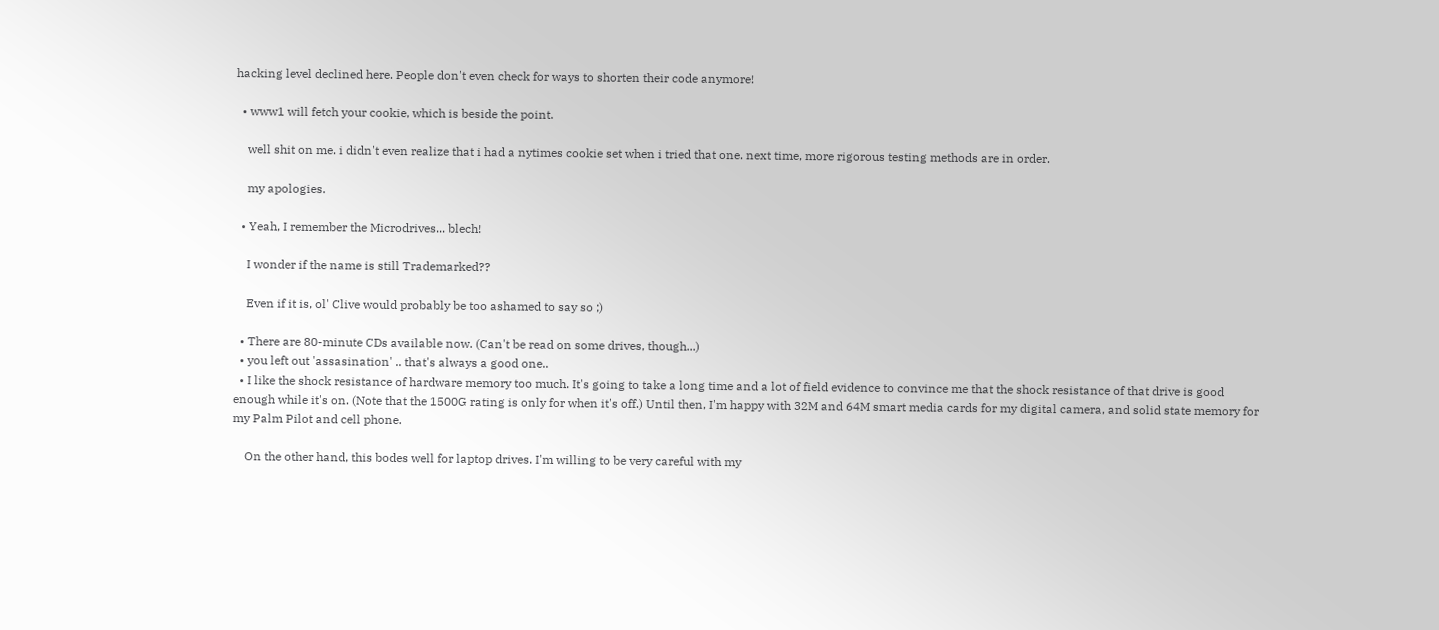hacking level declined here. People don't even check for ways to shorten their code anymore!

  • www1 will fetch your cookie, which is beside the point.

    well shit on me. i didn't even realize that i had a nytimes cookie set when i tried that one. next time, more rigorous testing methods are in order.

    my apologies.

  • Yeah, I remember the Microdrives... blech!

    I wonder if the name is still Trademarked??

    Even if it is, ol' Clive would probably be too ashamed to say so ;)

  • There are 80-minute CDs available now. (Can't be read on some drives, though...)
  • you left out 'assasination' .. that's always a good one..
  • I like the shock resistance of hardware memory too much. It's going to take a long time and a lot of field evidence to convince me that the shock resistance of that drive is good enough while it's on. (Note that the 1500G rating is only for when it's off.) Until then, I'm happy with 32M and 64M smart media cards for my digital camera, and solid state memory for my Palm Pilot and cell phone.

    On the other hand, this bodes well for laptop drives. I'm willing to be very careful with my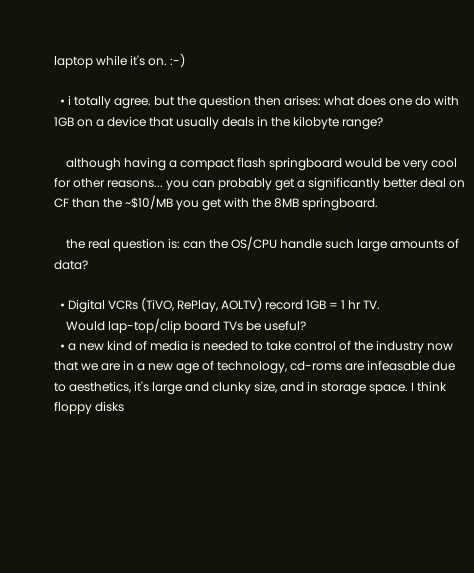laptop while it's on. :-)

  • i totally agree. but the question then arises: what does one do with 1GB on a device that usually deals in the kilobyte range?

    although having a compact flash springboard would be very cool for other reasons... you can probably get a significantly better deal on CF than the ~$10/MB you get with the 8MB springboard.

    the real question is: can the OS/CPU handle such large amounts of data?

  • Digital VCRs (TiVO, RePlay, AOLTV) record 1GB = 1 hr TV.
    Would lap-top/clip board TVs be useful?
  • a new kind of media is needed to take control of the industry now that we are in a new age of technology, cd-roms are infeasable due to aesthetics, it's large and clunky size, and in storage space. I think floppy disks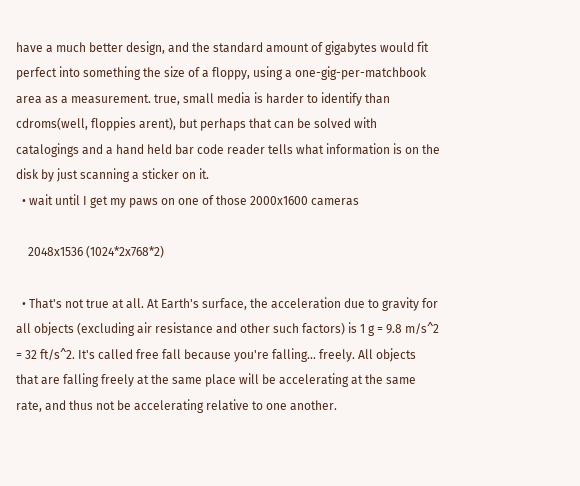have a much better design, and the standard amount of gigabytes would fit perfect into something the size of a floppy, using a one-gig-per-matchbook area as a measurement. true, small media is harder to identify than cdroms(well, floppies arent), but perhaps that can be solved with catalogings and a hand held bar code reader tells what information is on the disk by just scanning a sticker on it.
  • wait until I get my paws on one of those 2000x1600 cameras

    2048x1536 (1024*2x768*2)

  • That's not true at all. At Earth's surface, the acceleration due to gravity for all objects (excluding air resistance and other such factors) is 1 g = 9.8 m/s^2 = 32 ft/s^2. It's called free fall because you're falling... freely. All objects that are falling freely at the same place will be accelerating at the same rate, and thus not be accelerating relative to one another.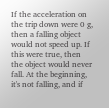If the acceleration on the trip down were 0 g, then a falling object would not speed up. If this were true, then the object would never fall. At the beginning, it's not falling, and if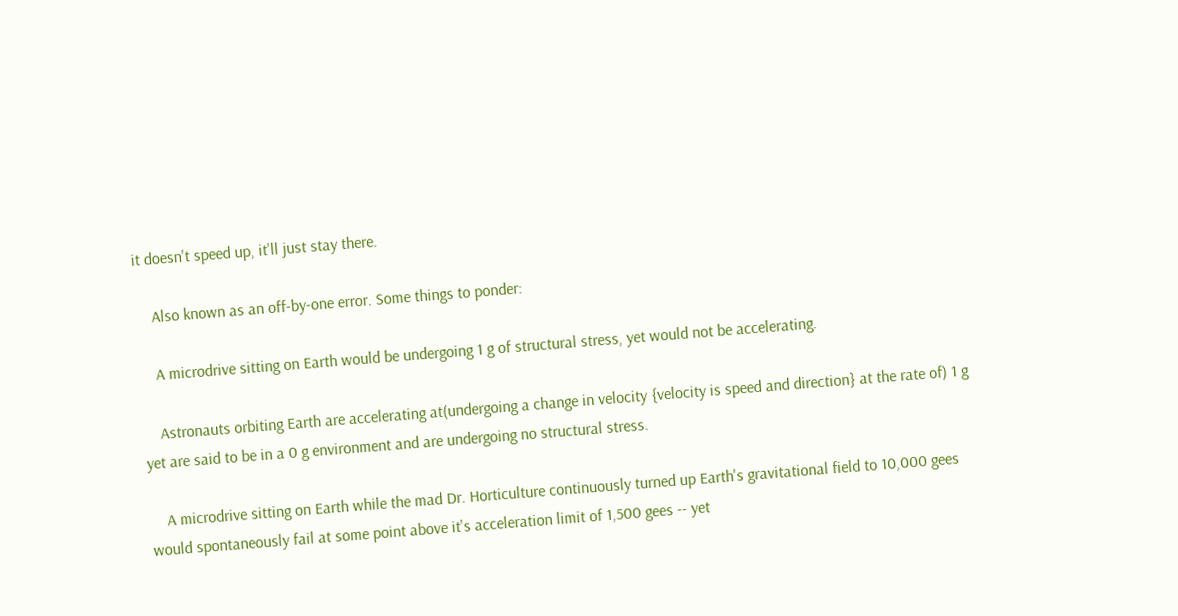it doesn't speed up, it'll just stay there.

    Also known as an off-by-one error. Some things to ponder:

    A microdrive sitting on Earth would be undergoing 1 g of structural stress, yet would not be accelerating.

    Astronauts orbiting Earth are accelerating at(undergoing a change in velocity {velocity is speed and direction} at the rate of) 1 g yet are said to be in a 0 g environment and are undergoing no structural stress.

    A microdrive sitting on Earth while the mad Dr. Horticulture continuously turned up Earth's gravitational field to 10,000 gees would spontaneously fail at some point above it's acceleration limit of 1,500 gees -- yet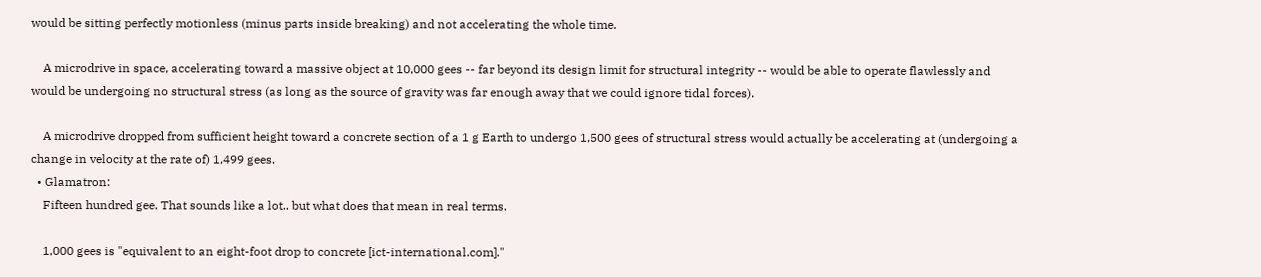would be sitting perfectly motionless (minus parts inside breaking) and not accelerating the whole time.

    A microdrive in space, accelerating toward a massive object at 10,000 gees -- far beyond its design limit for structural integrity -- would be able to operate flawlessly and would be undergoing no structural stress (as long as the source of gravity was far enough away that we could ignore tidal forces).

    A microdrive dropped from sufficient height toward a concrete section of a 1 g Earth to undergo 1,500 gees of structural stress would actually be accelerating at (undergoing a change in velocity at the rate of) 1,499 gees.
  • Glamatron:
    Fifteen hundred gee. That sounds like a lot.. but what does that mean in real terms.

    1,000 gees is "equivalent to an eight-foot drop to concrete [ict-international.com]."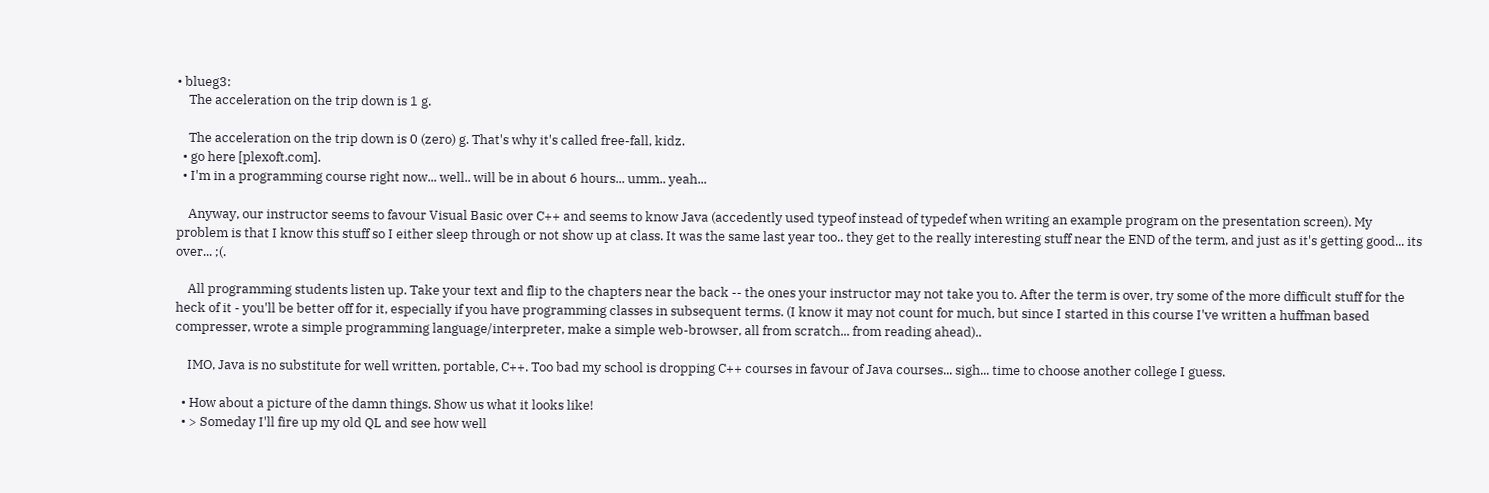• blueg3:
    The acceleration on the trip down is 1 g.

    The acceleration on the trip down is 0 (zero) g. That's why it's called free-fall, kidz.
  • go here [plexoft.com].
  • I'm in a programming course right now... well.. will be in about 6 hours... umm.. yeah...

    Anyway, our instructor seems to favour Visual Basic over C++ and seems to know Java (accedently used typeof instead of typedef when writing an example program on the presentation screen). My problem is that I know this stuff so I either sleep through or not show up at class. It was the same last year too.. they get to the really interesting stuff near the END of the term, and just as it's getting good... its over... ;(.

    All programming students listen up. Take your text and flip to the chapters near the back -- the ones your instructor may not take you to. After the term is over, try some of the more difficult stuff for the heck of it - you'll be better off for it, especially if you have programming classes in subsequent terms. (I know it may not count for much, but since I started in this course I've written a huffman based compresser, wrote a simple programming language/interpreter, make a simple web-browser, all from scratch... from reading ahead)..

    IMO, Java is no substitute for well written, portable, C++. Too bad my school is dropping C++ courses in favour of Java courses... sigh... time to choose another college I guess.

  • How about a picture of the damn things. Show us what it looks like!
  • > Someday I'll fire up my old QL and see how well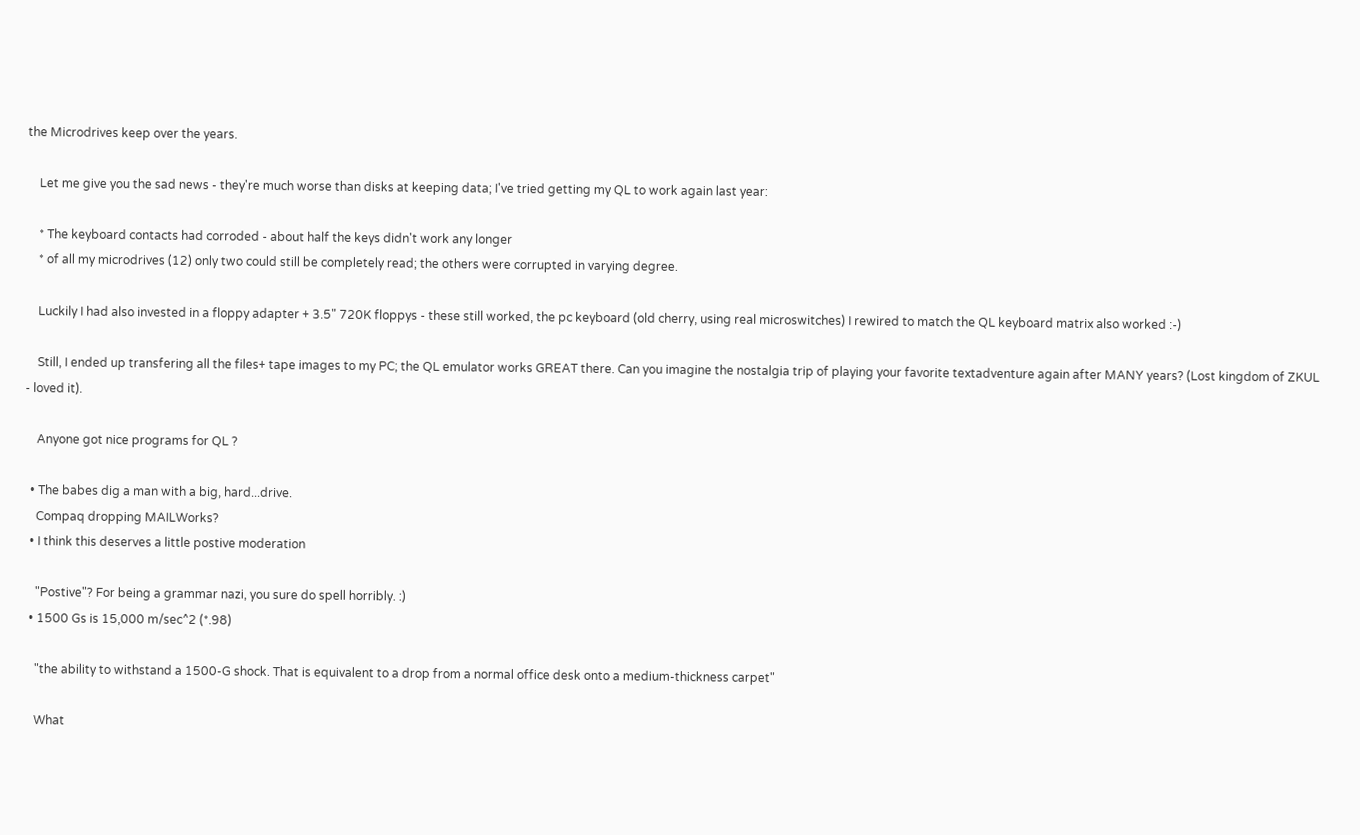the Microdrives keep over the years.

    Let me give you the sad news - they're much worse than disks at keeping data; I've tried getting my QL to work again last year:

    * The keyboard contacts had corroded - about half the keys didn't work any longer
    * of all my microdrives (12) only two could still be completely read; the others were corrupted in varying degree.

    Luckily I had also invested in a floppy adapter + 3.5" 720K floppys - these still worked, the pc keyboard (old cherry, using real microswitches) I rewired to match the QL keyboard matrix also worked :-)

    Still, I ended up transfering all the files+ tape images to my PC; the QL emulator works GREAT there. Can you imagine the nostalgia trip of playing your favorite textadventure again after MANY years? (Lost kingdom of ZKUL - loved it).

    Anyone got nice programs for QL ?

  • The babes dig a man with a big, hard...drive.
    Compaq dropping MAILWorks?
  • I think this deserves a little postive moderation

    "Postive"? For being a grammar nazi, you sure do spell horribly. :)
  • 1500 Gs is 15,000 m/sec^2 (*.98)

    "the ability to withstand a 1500-G shock. That is equivalent to a drop from a normal office desk onto a medium-thickness carpet"

    What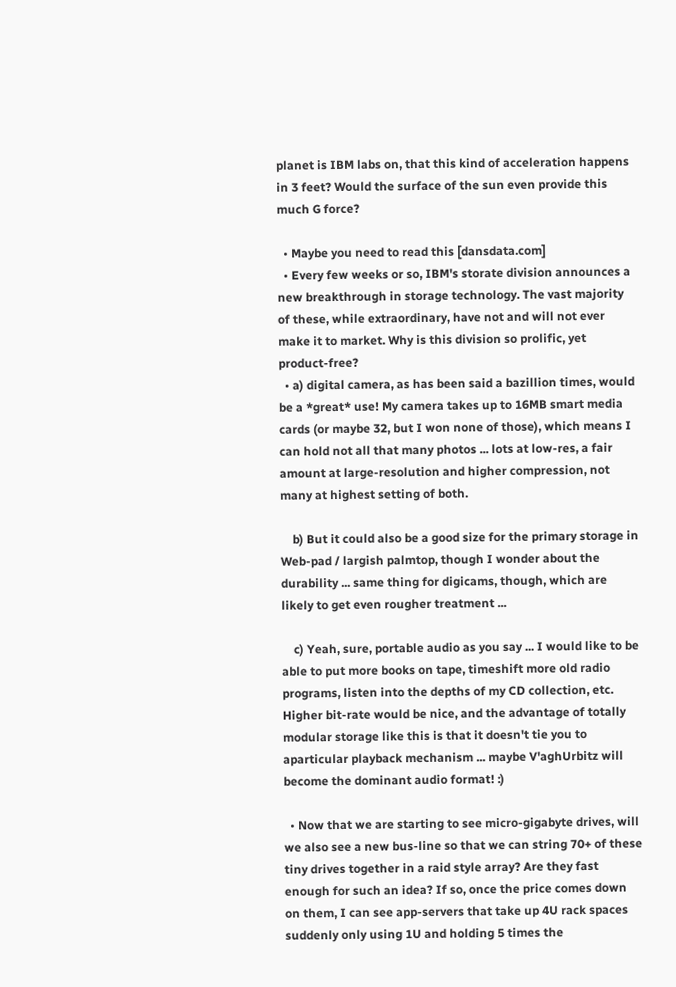planet is IBM labs on, that this kind of acceleration happens in 3 feet? Would the surface of the sun even provide this much G force?

  • Maybe you need to read this [dansdata.com]
  • Every few weeks or so, IBM's storate division announces a new breakthrough in storage technology. The vast majority of these, while extraordinary, have not and will not ever make it to market. Why is this division so prolific, yet product-free?
  • a) digital camera, as has been said a bazillion times, would be a *great* use! My camera takes up to 16MB smart media cards (or maybe 32, but I won none of those), which means I can hold not all that many photos ... lots at low-res, a fair amount at large-resolution and higher compression, not many at highest setting of both.

    b) But it could also be a good size for the primary storage in Web-pad / largish palmtop, though I wonder about the durability ... same thing for digicams, though, which are likely to get even rougher treatment ...

    c) Yeah, sure, portable audio as you say ... I would like to be able to put more books on tape, timeshift more old radio programs, listen into the depths of my CD collection, etc. Higher bit-rate would be nice, and the advantage of totally modular storage like this is that it doesn't tie you to aparticular playback mechanism ... maybe V'aghUrbitz will become the dominant audio format! :)

  • Now that we are starting to see micro-gigabyte drives, will we also see a new bus-line so that we can string 70+ of these tiny drives together in a raid style array? Are they fast enough for such an idea? If so, once the price comes down on them, I can see app-servers that take up 4U rack spaces suddenly only using 1U and holding 5 times the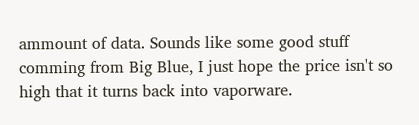ammount of data. Sounds like some good stuff comming from Big Blue, I just hope the price isn't so high that it turns back into vaporware.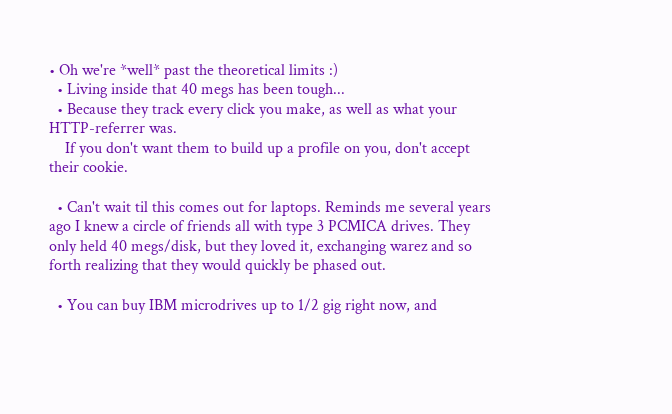• Oh we're *well* past the theoretical limits :)
  • Living inside that 40 megs has been tough...
  • Because they track every click you make, as well as what your HTTP-referrer was.
    If you don't want them to build up a profile on you, don't accept their cookie.

  • Can't wait til this comes out for laptops. Reminds me several years ago I knew a circle of friends all with type 3 PCMICA drives. They only held 40 megs/disk, but they loved it, exchanging warez and so forth realizing that they would quickly be phased out.

  • You can buy IBM microdrives up to 1/2 gig right now, and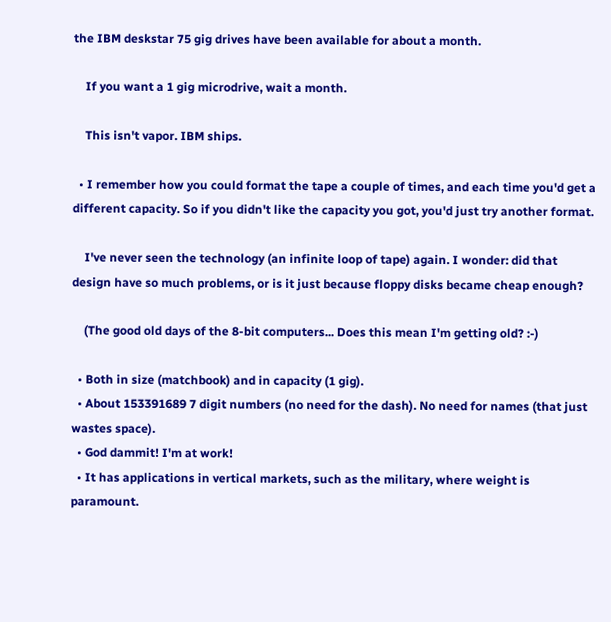the IBM deskstar 75 gig drives have been available for about a month.

    If you want a 1 gig microdrive, wait a month.

    This isn't vapor. IBM ships.

  • I remember how you could format the tape a couple of times, and each time you'd get a different capacity. So if you didn't like the capacity you got, you'd just try another format.

    I've never seen the technology (an infinite loop of tape) again. I wonder: did that design have so much problems, or is it just because floppy disks became cheap enough?

    (The good old days of the 8-bit computers... Does this mean I'm getting old? :-)

  • Both in size (matchbook) and in capacity (1 gig).
  • About 153391689 7 digit numbers (no need for the dash). No need for names (that just wastes space).
  • God dammit! I'm at work!
  • It has applications in vertical markets, such as the military, where weight is paramount.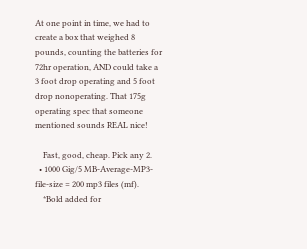At one point in time, we had to create a box that weighed 8 pounds, counting the batteries for 72hr operation, AND could take a 3 foot drop operating and 5 foot drop nonoperating. That 175g operating spec that someone mentioned sounds REAL nice!

    Fast, good, cheap. Pick any 2.
  • 1000 Gig/5 MB-Average-MP3-file-size = 200 mp3 files (mf).
    *Bold added for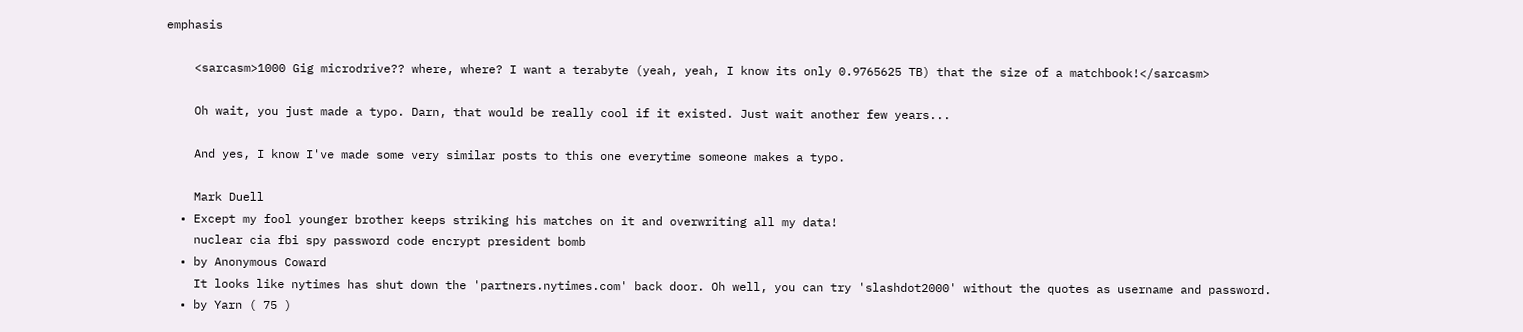emphasis

    <sarcasm>1000 Gig microdrive?? where, where? I want a terabyte (yeah, yeah, I know its only 0.9765625 TB) that the size of a matchbook!</sarcasm>

    Oh wait, you just made a typo. Darn, that would be really cool if it existed. Just wait another few years...

    And yes, I know I've made some very similar posts to this one everytime someone makes a typo.

    Mark Duell
  • Except my fool younger brother keeps striking his matches on it and overwriting all my data!
    nuclear cia fbi spy password code encrypt president bomb
  • by Anonymous Coward
    It looks like nytimes has shut down the 'partners.nytimes.com' back door. Oh well, you can try 'slashdot2000' without the quotes as username and password.
  • by Yarn ( 75 )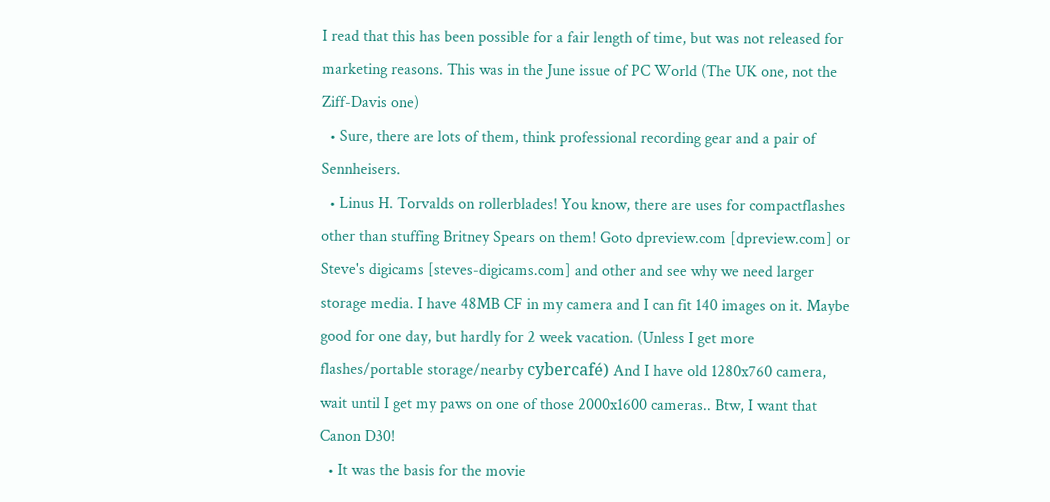I read that this has been possible for a fair length of time, but was not released for marketing reasons. This was in the June issue of PC World (The UK one, not the Ziff-Davis one)
  • Sure, there are lots of them, think professional recording gear and a pair of Sennheisers.
  • Linus H. Torvalds on rollerblades! You know, there are uses for compactflashes other than stuffing Britney Spears on them! Goto dpreview.com [dpreview.com] or Steve's digicams [steves-digicams.com] and other and see why we need larger storage media. I have 48MB CF in my camera and I can fit 140 images on it. Maybe good for one day, but hardly for 2 week vacation. (Unless I get more flashes/portable storage/nearby cybercafé) And I have old 1280x760 camera, wait until I get my paws on one of those 2000x1600 cameras.. Btw, I want that Canon D30!
  • It was the basis for the movie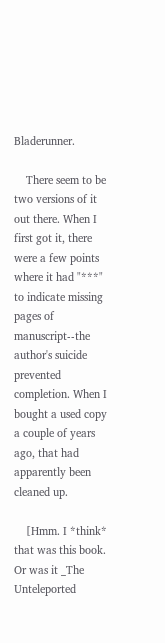Bladerunner.

    There seem to be two versions of it out there. When I first got it, there were a few points where it had "***" to indicate missing pages of manuscript--the author's suicide prevented completion. When I bought a used copy a couple of years ago, that had apparently been cleaned up.

    [Hmm. I *think* that was this book. Or was it _The Unteleported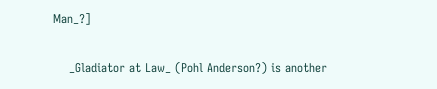Man_?]

    _Gladiator at Law_ (Pohl Anderson?) is another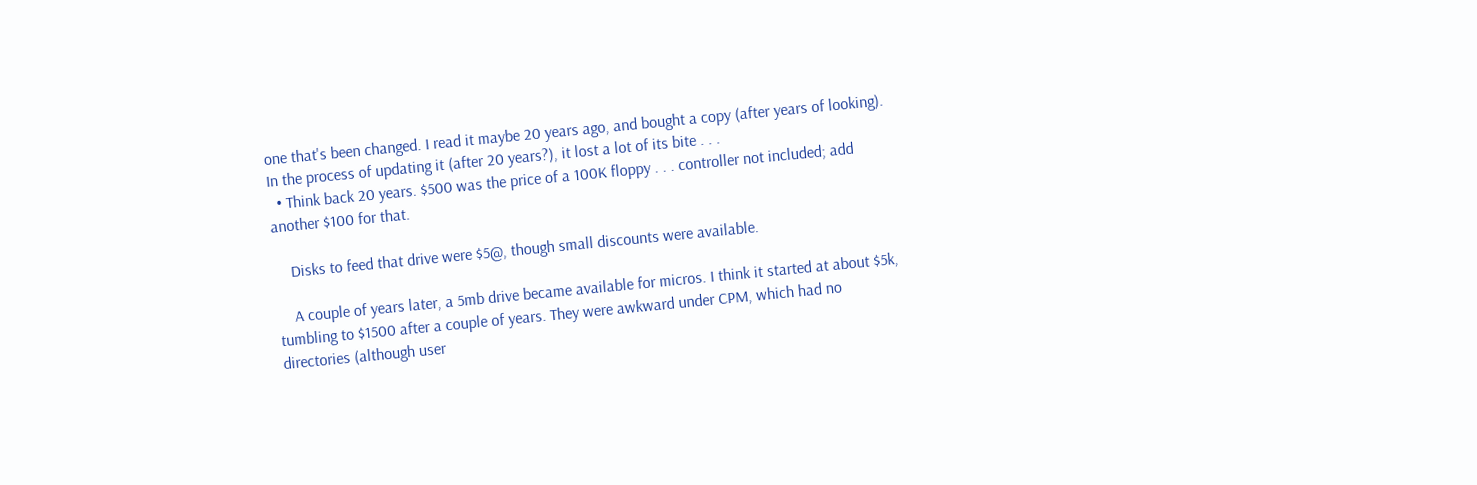one that's been changed. I read it maybe 20 years ago, and bought a copy (after years of looking). In the process of updating it (after 20 years?), it lost a lot of its bite . . .
  • Think back 20 years. $500 was the price of a 100K floppy . . . controller not included; add another $100 for that.

    Disks to feed that drive were $5@, though small discounts were available.

    A couple of years later, a 5mb drive became available for micros. I think it started at about $5k, tumbling to $1500 after a couple of years. They were awkward under CPM, which had no directories (although user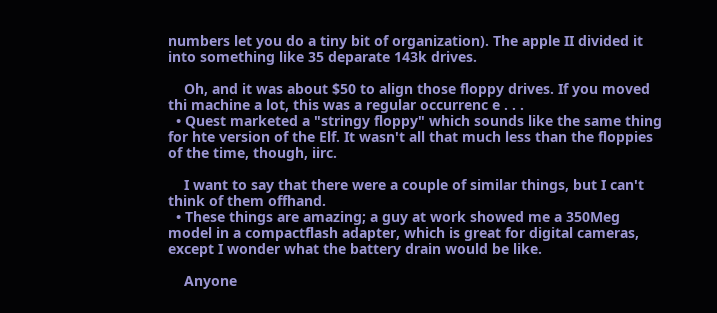numbers let you do a tiny bit of organization). The apple II divided it into something like 35 deparate 143k drives.

    Oh, and it was about $50 to align those floppy drives. If you moved thi machine a lot, this was a regular occurrenc e . . .
  • Quest marketed a "stringy floppy" which sounds like the same thing for hte version of the Elf. It wasn't all that much less than the floppies of the time, though, iirc.

    I want to say that there were a couple of similar things, but I can't think of them offhand.
  • These things are amazing; a guy at work showed me a 350Meg model in a compactflash adapter, which is great for digital cameras, except I wonder what the battery drain would be like.

    Anyone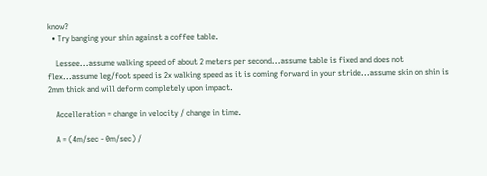know?
  • Try banging your shin against a coffee table.

    Lessee...assume walking speed of about 2 meters per second...assume table is fixed and does not flex...assume leg/foot speed is 2x walking speed as it is coming forward in your stride...assume skin on shin is 2mm thick and will deform completely upon impact.

    Accelleration = change in velocity / change in time.

    A = (4m/sec - 0m/sec) /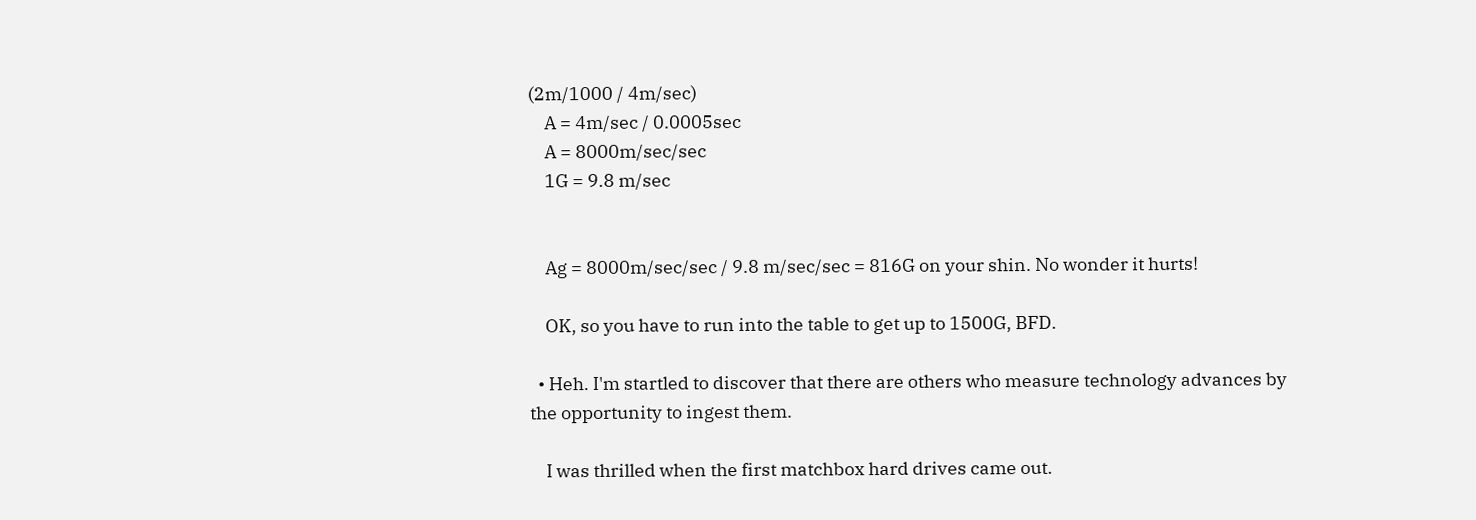(2m/1000 / 4m/sec)
    A = 4m/sec / 0.0005sec
    A = 8000m/sec/sec
    1G = 9.8 m/sec


    Ag = 8000m/sec/sec / 9.8 m/sec/sec = 816G on your shin. No wonder it hurts!

    OK, so you have to run into the table to get up to 1500G, BFD.

  • Heh. I'm startled to discover that there are others who measure technology advances by the opportunity to ingest them.

    I was thrilled when the first matchbox hard drives came out.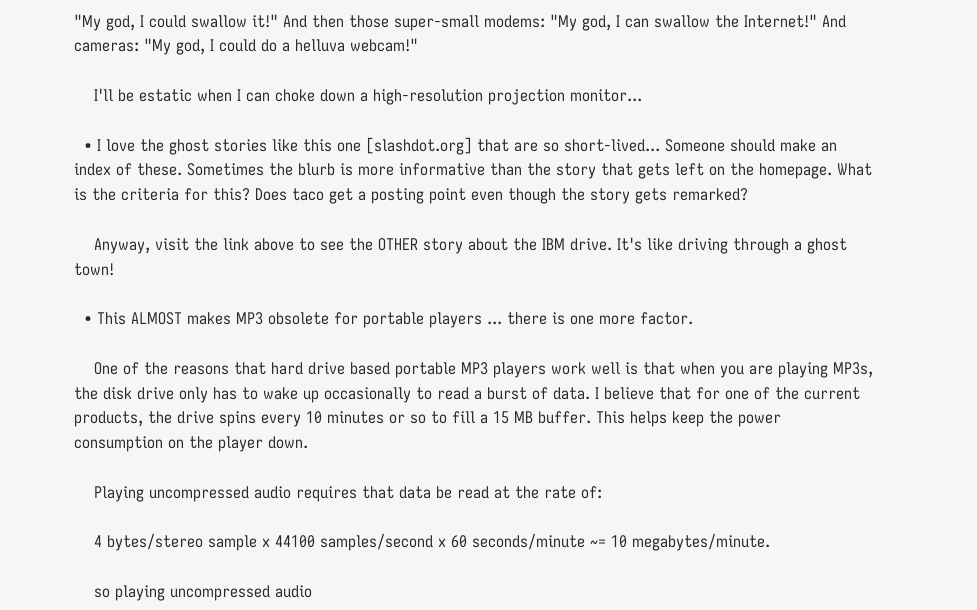"My god, I could swallow it!" And then those super-small modems: "My god, I can swallow the Internet!" And cameras: "My god, I could do a helluva webcam!"

    I'll be estatic when I can choke down a high-resolution projection monitor...

  • I love the ghost stories like this one [slashdot.org] that are so short-lived... Someone should make an index of these. Sometimes the blurb is more informative than the story that gets left on the homepage. What is the criteria for this? Does taco get a posting point even though the story gets remarked?

    Anyway, visit the link above to see the OTHER story about the IBM drive. It's like driving through a ghost town!

  • This ALMOST makes MP3 obsolete for portable players ... there is one more factor.

    One of the reasons that hard drive based portable MP3 players work well is that when you are playing MP3s, the disk drive only has to wake up occasionally to read a burst of data. I believe that for one of the current products, the drive spins every 10 minutes or so to fill a 15 MB buffer. This helps keep the power consumption on the player down.

    Playing uncompressed audio requires that data be read at the rate of:

    4 bytes/stereo sample x 44100 samples/second x 60 seconds/minute ~= 10 megabytes/minute.

    so playing uncompressed audio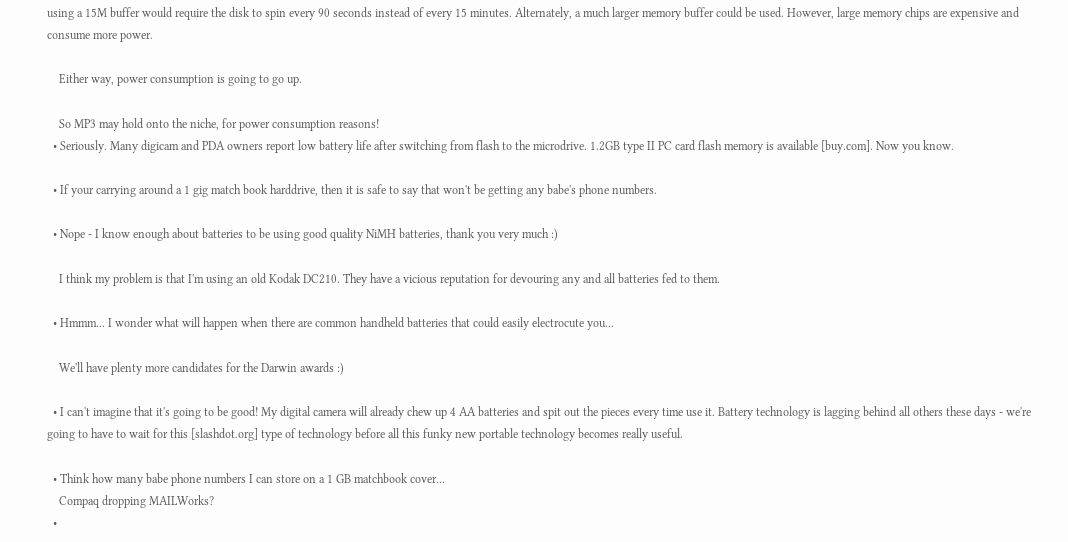using a 15M buffer would require the disk to spin every 90 seconds instead of every 15 minutes. Alternately, a much larger memory buffer could be used. However, large memory chips are expensive and consume more power.

    Either way, power consumption is going to go up.

    So MP3 may hold onto the niche, for power consumption reasons!
  • Seriously. Many digicam and PDA owners report low battery life after switching from flash to the microdrive. 1.2GB type II PC card flash memory is available [buy.com]. Now you know.

  • If your carrying around a 1 gig match book harddrive, then it is safe to say that won't be getting any babe's phone numbers.

  • Nope - I know enough about batteries to be using good quality NiMH batteries, thank you very much :)

    I think my problem is that I'm using an old Kodak DC210. They have a vicious reputation for devouring any and all batteries fed to them.

  • Hmmm... I wonder what will happen when there are common handheld batteries that could easily electrocute you...

    We'll have plenty more candidates for the Darwin awards :)

  • I can't imagine that it's going to be good! My digital camera will already chew up 4 AA batteries and spit out the pieces every time use it. Battery technology is lagging behind all others these days - we're going to have to wait for this [slashdot.org] type of technology before all this funky new portable technology becomes really useful.

  • Think how many babe phone numbers I can store on a 1 GB matchbook cover...
    Compaq dropping MAILWorks?
  •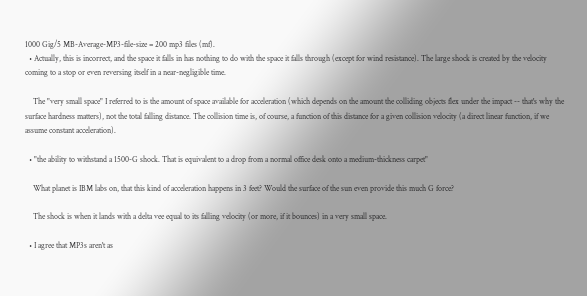1000 Gig/5 MB-Average-MP3-file-size = 200 mp3 files (mf).
  • Actually, this is incorrect, and the space it falls in has nothing to do with the space it falls through (except for wind resistance). The large shock is created by the velocity coming to a stop or even reversing itself in a near-negligible time.

    The "very small space" I referred to is the amount of space available for acceleration (which depends on the amount the colliding objects flex under the impact -- that's why the surface hardness matters), not the total falling distance. The collision time is, of course, a function of this distance for a given collision velocity (a direct linear function, if we assume constant acceleration).

  • "the ability to withstand a 1500-G shock. That is equivalent to a drop from a normal office desk onto a medium-thickness carpet"

    What planet is IBM labs on, that this kind of acceleration happens in 3 feet? Would the surface of the sun even provide this much G force?

    The shock is when it lands with a delta vee equal to its falling velocity (or more, if it bounces) in a very small space.

  • I agree that MP3s aren't as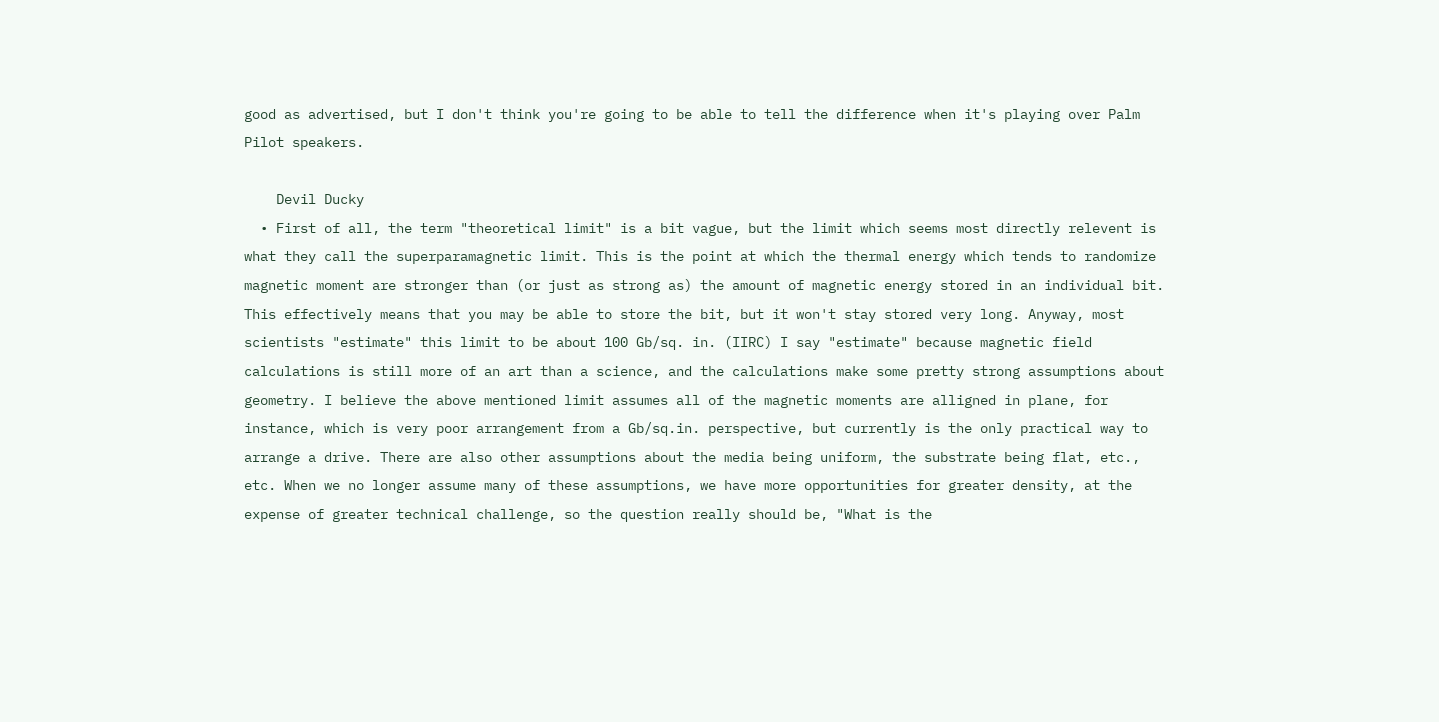good as advertised, but I don't think you're going to be able to tell the difference when it's playing over Palm Pilot speakers.

    Devil Ducky
  • First of all, the term "theoretical limit" is a bit vague, but the limit which seems most directly relevent is what they call the superparamagnetic limit. This is the point at which the thermal energy which tends to randomize magnetic moment are stronger than (or just as strong as) the amount of magnetic energy stored in an individual bit. This effectively means that you may be able to store the bit, but it won't stay stored very long. Anyway, most scientists "estimate" this limit to be about 100 Gb/sq. in. (IIRC) I say "estimate" because magnetic field calculations is still more of an art than a science, and the calculations make some pretty strong assumptions about geometry. I believe the above mentioned limit assumes all of the magnetic moments are alligned in plane, for instance, which is very poor arrangement from a Gb/sq.in. perspective, but currently is the only practical way to arrange a drive. There are also other assumptions about the media being uniform, the substrate being flat, etc., etc. When we no longer assume many of these assumptions, we have more opportunities for greater density, at the expense of greater technical challenge, so the question really should be, "What is the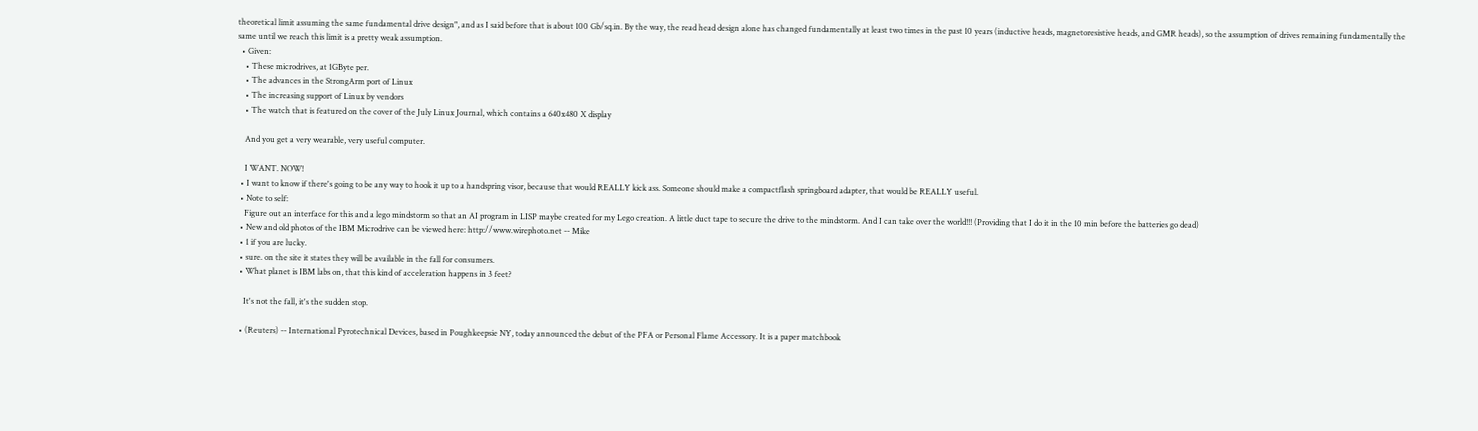theoretical limit assuming the same fundamental drive design", and as I said before that is about 100 Gb/sq.in. By the way, the read head design alone has changed fundamentally at least two times in the past 10 years (inductive heads, magnetoresistive heads, and GMR heads), so the assumption of drives remaining fundamentally the same until we reach this limit is a pretty weak assumption.
  • Given:
    • These microdrives, at 1GByte per.
    • The advances in the StrongArm port of Linux
    • The increasing support of Linux by vendors
    • The watch that is featured on the cover of the July Linux Journal, which contains a 640x480 X display

    And you get a very wearable, very useful computer.

    I WANT. NOW!
  • I want to know if there's going to be any way to hook it up to a handspring visor, because that would REALLY kick ass. Someone should make a compactflash springboard adapter, that would be REALLY useful.
  • Note to self:
    Figure out an interface for this and a lego mindstorm so that an AI program in LISP maybe created for my Lego creation. A little duct tape to secure the drive to the mindstorm. And I can take over the world!!! (Providing that I do it in the 10 min before the batteries go dead)
  • New and old photos of the IBM Microdrive can be viewed here: http://www.wirephoto.net -- Mike
  • 1 if you are lucky.
  • sure. on the site it states they will be available in the fall for consumers.
  • What planet is IBM labs on, that this kind of acceleration happens in 3 feet?

    It's not the fall, it's the sudden stop.

  • (Reuters) -- International Pyrotechnical Devices, based in Poughkeepsie NY, today announced the debut of the PFA or Personal Flame Accessory. It is a paper matchbook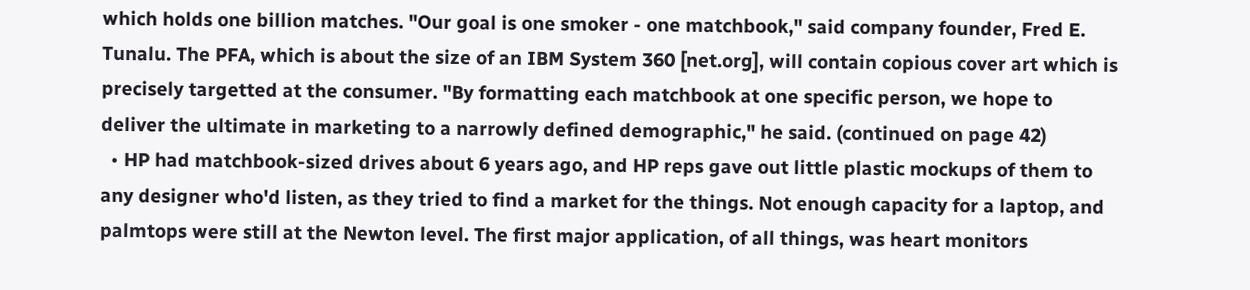which holds one billion matches. "Our goal is one smoker - one matchbook," said company founder, Fred E. Tunalu. The PFA, which is about the size of an IBM System 360 [net.org], will contain copious cover art which is precisely targetted at the consumer. "By formatting each matchbook at one specific person, we hope to deliver the ultimate in marketing to a narrowly defined demographic," he said. (continued on page 42)
  • HP had matchbook-sized drives about 6 years ago, and HP reps gave out little plastic mockups of them to any designer who'd listen, as they tried to find a market for the things. Not enough capacity for a laptop, and palmtops were still at the Newton level. The first major application, of all things, was heart monitors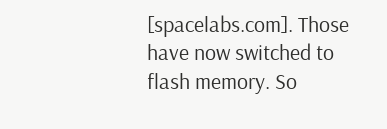[spacelabs.com]. Those have now switched to flash memory. So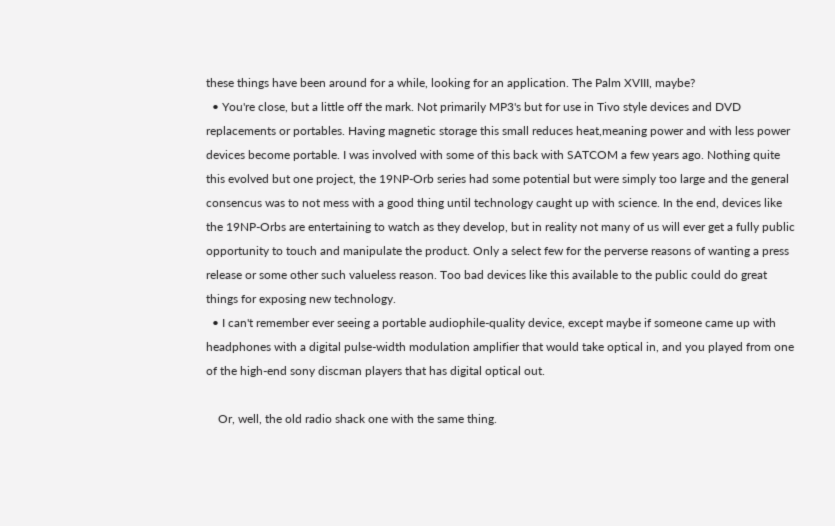these things have been around for a while, looking for an application. The Palm XVIII, maybe?
  • You're close, but a little off the mark. Not primarily MP3's but for use in Tivo style devices and DVD replacements or portables. Having magnetic storage this small reduces heat,meaning power and with less power devices become portable. I was involved with some of this back with SATCOM a few years ago. Nothing quite this evolved but one project, the 19NP-Orb series had some potential but were simply too large and the general consencus was to not mess with a good thing until technology caught up with science. In the end, devices like the 19NP-Orbs are entertaining to watch as they develop, but in reality not many of us will ever get a fully public opportunity to touch and manipulate the product. Only a select few for the perverse reasons of wanting a press release or some other such valueless reason. Too bad devices like this available to the public could do great things for exposing new technology.
  • I can't remember ever seeing a portable audiophile-quality device, except maybe if someone came up with headphones with a digital pulse-width modulation amplifier that would take optical in, and you played from one of the high-end sony discman players that has digital optical out.

    Or, well, the old radio shack one with the same thing.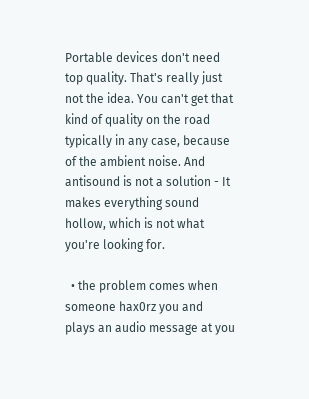Portable devices don't need top quality. That's really just not the idea. You can't get that kind of quality on the road typically in any case, because of the ambient noise. And antisound is not a solution - It makes everything sound hollow, which is not what you're looking for.

  • the problem comes when someone hax0rz you and plays an audio message at you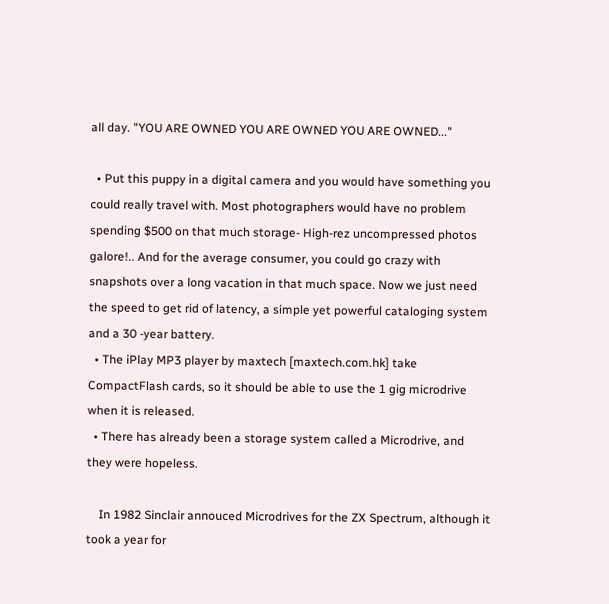all day. "YOU ARE OWNED YOU ARE OWNED YOU ARE OWNED..."

  • Put this puppy in a digital camera and you would have something you could really travel with. Most photographers would have no problem spending $500 on that much storage- High-rez uncompressed photos galore!.. And for the average consumer, you could go crazy with snapshots over a long vacation in that much space. Now we just need the speed to get rid of latency, a simple yet powerful cataloging system and a 30 -year battery.
  • The iPlay MP3 player by maxtech [maxtech.com.hk] take CompactFlash cards, so it should be able to use the 1 gig microdrive when it is released.
  • There has already been a storage system called a Microdrive, and they were hopeless.

    In 1982 Sinclair annouced Microdrives for the ZX Spectrum, although it took a year for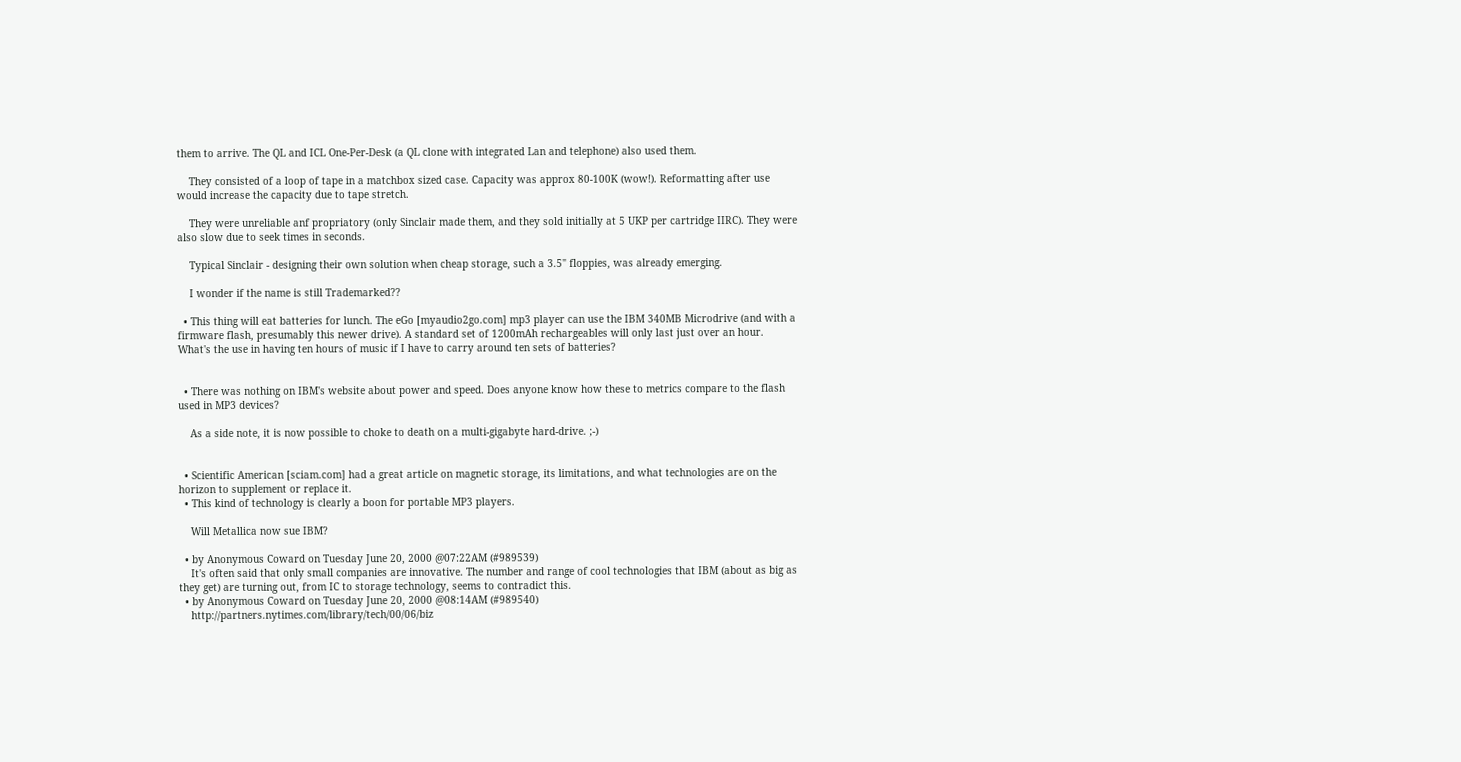them to arrive. The QL and ICL One-Per-Desk (a QL clone with integrated Lan and telephone) also used them.

    They consisted of a loop of tape in a matchbox sized case. Capacity was approx 80-100K (wow!). Reformatting after use would increase the capacity due to tape stretch.

    They were unreliable anf propriatory (only Sinclair made them, and they sold initially at 5 UKP per cartridge IIRC). They were also slow due to seek times in seconds.

    Typical Sinclair - designing their own solution when cheap storage, such a 3.5" floppies, was already emerging.

    I wonder if the name is still Trademarked??

  • This thing will eat batteries for lunch. The eGo [myaudio2go.com] mp3 player can use the IBM 340MB Microdrive (and with a firmware flash, presumably this newer drive). A standard set of 1200mAh rechargeables will only last just over an hour. What's the use in having ten hours of music if I have to carry around ten sets of batteries?


  • There was nothing on IBM's website about power and speed. Does anyone know how these to metrics compare to the flash used in MP3 devices?

    As a side note, it is now possible to choke to death on a multi-gigabyte hard-drive. ;-)


  • Scientific American [sciam.com] had a great article on magnetic storage, its limitations, and what technologies are on the horizon to supplement or replace it.
  • This kind of technology is clearly a boon for portable MP3 players.

    Will Metallica now sue IBM?

  • by Anonymous Coward on Tuesday June 20, 2000 @07:22AM (#989539)
    It's often said that only small companies are innovative. The number and range of cool technologies that IBM (about as big as they get) are turning out, from IC to storage technology, seems to contradict this.
  • by Anonymous Coward on Tuesday June 20, 2000 @08:14AM (#989540)
    http://partners.nytimes.com/library/tech/00/06/biz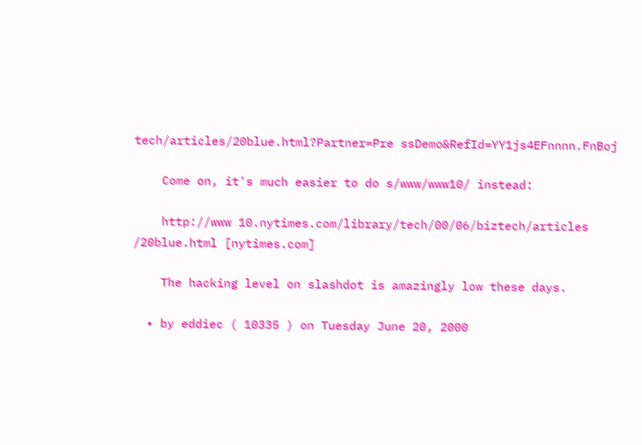tech/articles/20blue.html?Partner=Pre ssDemo&RefId=YY1js4EFnnnn.FnBoj

    Come on, it's much easier to do s/www/www10/ instead:

    http://www 10.nytimes.com/library/tech/00/06/biztech/articles /20blue.html [nytimes.com]

    The hacking level on slashdot is amazingly low these days.

  • by eddiec ( 10335 ) on Tuesday June 20, 2000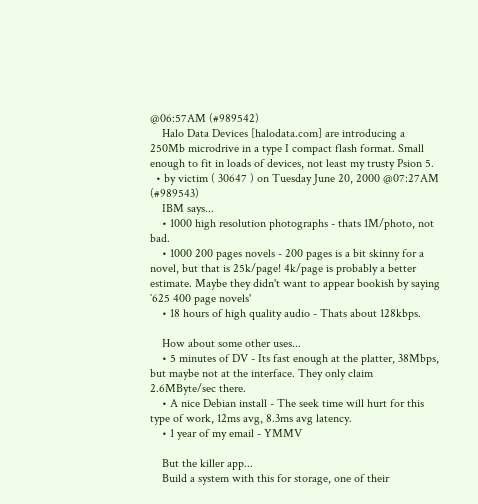@06:57AM (#989542)
    Halo Data Devices [halodata.com] are introducing a 250Mb microdrive in a type I compact flash format. Small enough to fit in loads of devices, not least my trusty Psion 5.
  • by victim ( 30647 ) on Tuesday June 20, 2000 @07:27AM (#989543)
    IBM says...
    • 1000 high resolution photographs - thats 1M/photo, not bad.
    • 1000 200 pages novels - 200 pages is a bit skinny for a novel, but that is 25k/page! 4k/page is probably a better estimate. Maybe they didn't want to appear bookish by saying `625 400 page novels'
    • 18 hours of high quality audio - Thats about 128kbps.

    How about some other uses...
    • 5 minutes of DV - Its fast enough at the platter, 38Mbps, but maybe not at the interface. They only claim 2.6MByte/sec there.
    • A nice Debian install - The seek time will hurt for this type of work, 12ms avg, 8.3ms avg latency.
    • 1 year of my email - YMMV

    But the killer app...
    Build a system with this for storage, one of their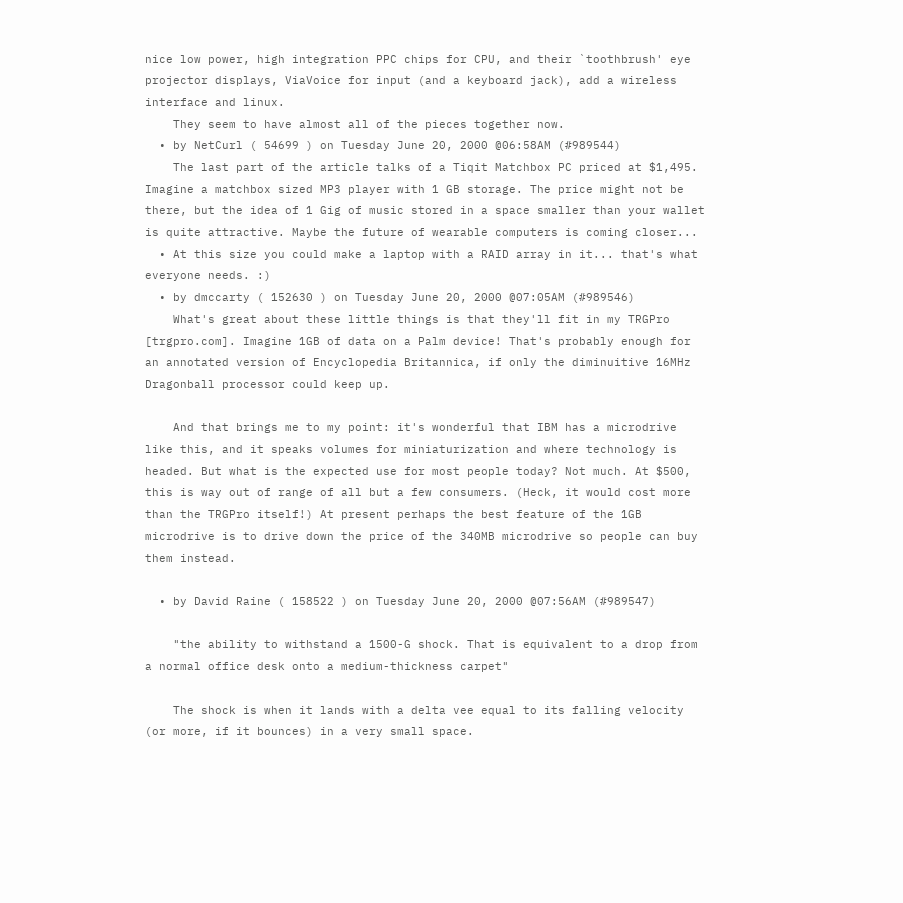nice low power, high integration PPC chips for CPU, and their `toothbrush' eye projector displays, ViaVoice for input (and a keyboard jack), add a wireless interface and linux.
    They seem to have almost all of the pieces together now.
  • by NetCurl ( 54699 ) on Tuesday June 20, 2000 @06:58AM (#989544)
    The last part of the article talks of a Tiqit Matchbox PC priced at $1,495. Imagine a matchbox sized MP3 player with 1 GB storage. The price might not be there, but the idea of 1 Gig of music stored in a space smaller than your wallet is quite attractive. Maybe the future of wearable computers is coming closer...
  • At this size you could make a laptop with a RAID array in it... that's what everyone needs. :)
  • by dmccarty ( 152630 ) on Tuesday June 20, 2000 @07:05AM (#989546)
    What's great about these little things is that they'll fit in my TRGPro [trgpro.com]. Imagine 1GB of data on a Palm device! That's probably enough for an annotated version of Encyclopedia Britannica, if only the diminuitive 16MHz Dragonball processor could keep up.

    And that brings me to my point: it's wonderful that IBM has a microdrive like this, and it speaks volumes for miniaturization and where technology is headed. But what is the expected use for most people today? Not much. At $500, this is way out of range of all but a few consumers. (Heck, it would cost more than the TRGPro itself!) At present perhaps the best feature of the 1GB microdrive is to drive down the price of the 340MB microdrive so people can buy them instead.

  • by David Raine ( 158522 ) on Tuesday June 20, 2000 @07:56AM (#989547)

    "the ability to withstand a 1500-G shock. That is equivalent to a drop from a normal office desk onto a medium-thickness carpet"

    The shock is when it lands with a delta vee equal to its falling velocity (or more, if it bounces) in a very small space.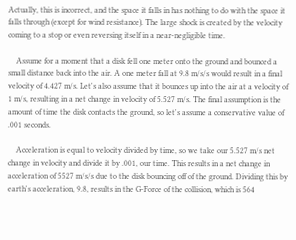Actually, this is incorrect, and the space it falls in has nothing to do with the space it falls through (except for wind resistance). The large shock is created by the velocity coming to a stop or even reversing itself in a near-negligible time.

    Assume for a moment that a disk fell one meter onto the ground and bounced a small distance back into the air. A one meter fall at 9.8 m/s/s would result in a final velocity of 4.427 m/s. Let's also assume that it bounces up into the air at a velocity of 1 m/s, resulting in a net change in velocity of 5.527 m/s. The final assumption is the amount of time the disk contacts the ground, so let's assume a conservative value of .001 seconds.

    Acceleration is equal to velocity divided by time, so we take our 5.527 m/s net change in velocity and divide it by .001, our time. This results in a net change in acceleration of 5527 m/s/s due to the disk bouncing off of the ground. Dividing this by earth's acceleration, 9.8, results in the G-Force of the collision, which is 564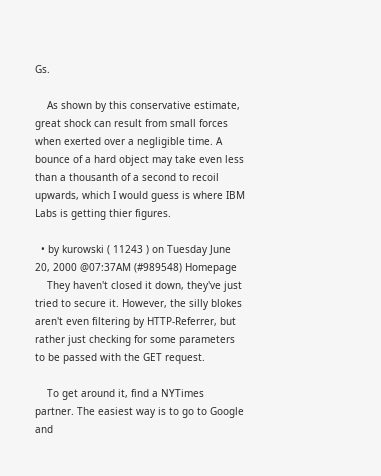Gs.

    As shown by this conservative estimate, great shock can result from small forces when exerted over a negligible time. A bounce of a hard object may take even less than a thousanth of a second to recoil upwards, which I would guess is where IBM Labs is getting thier figures.

  • by kurowski ( 11243 ) on Tuesday June 20, 2000 @07:37AM (#989548) Homepage
    They haven't closed it down, they've just tried to secure it. However, the silly blokes aren't even filtering by HTTP-Referrer, but rather just checking for some parameters to be passed with the GET request.

    To get around it, find a NYTimes partner. The easiest way is to go to Google and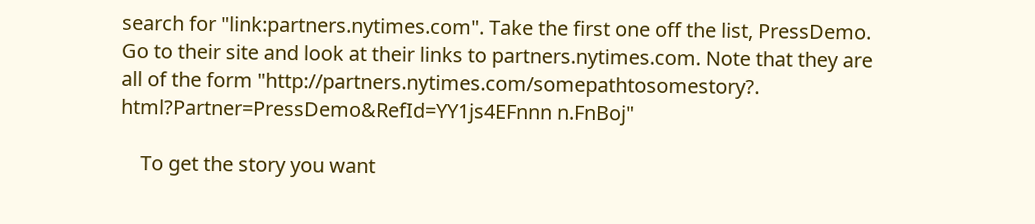search for "link:partners.nytimes.com". Take the first one off the list, PressDemo. Go to their site and look at their links to partners.nytimes.com. Note that they are all of the form "http://partners.nytimes.com/somepathtosomestory?. html?Partner=PressDemo&RefId=YY1js4EFnnn n.FnBoj"

    To get the story you want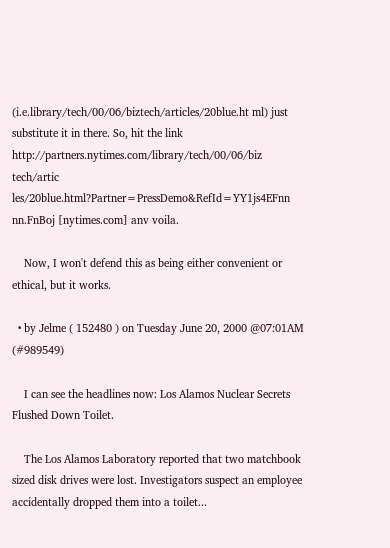(i.e.library/tech/00/06/biztech/articles/20blue.ht ml) just substitute it in there. So, hit the link http://partners.nytimes.com/library/tech/00/06/biz tech/artic les/20blue.html?Partner=PressDemo&RefId=YY1js4EFnn nn.FnBoj [nytimes.com] anv voila.

    Now, I won't defend this as being either convenient or ethical, but it works.

  • by Jelme ( 152480 ) on Tuesday June 20, 2000 @07:01AM (#989549)

    I can see the headlines now: Los Alamos Nuclear Secrets Flushed Down Toilet.

    The Los Alamos Laboratory reported that two matchbook sized disk drives were lost. Investigators suspect an employee accidentally dropped them into a toilet...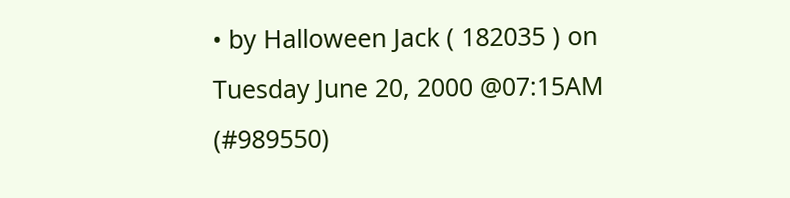• by Halloween Jack ( 182035 ) on Tuesday June 20, 2000 @07:15AM (#989550)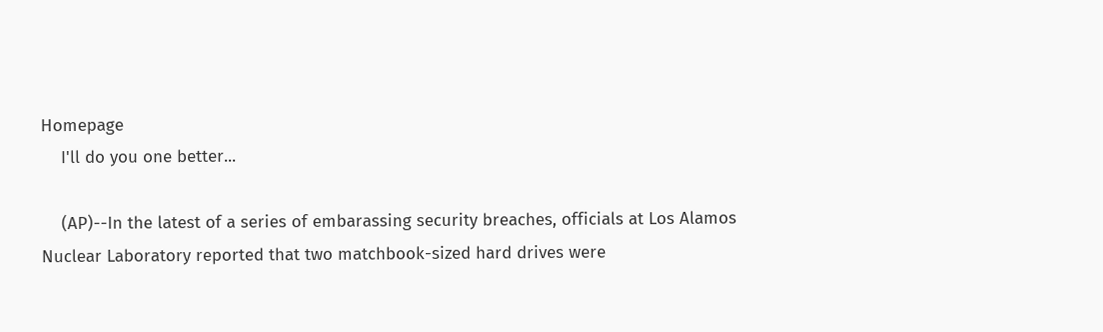Homepage
    I'll do you one better...

    (AP)--In the latest of a series of embarassing security breaches, officials at Los Alamos Nuclear Laboratory reported that two matchbook-sized hard drives were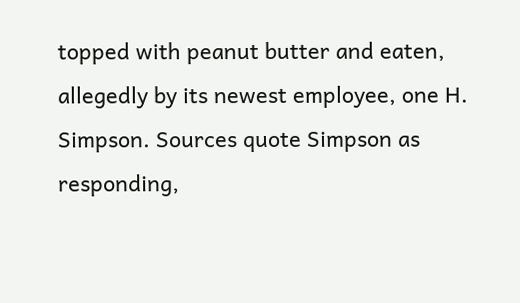topped with peanut butter and eaten, allegedly by its newest employee, one H. Simpson. Sources quote Simpson as responding,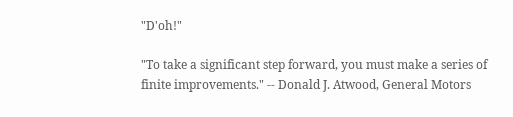"D'oh!"

"To take a significant step forward, you must make a series of finite improvements." -- Donald J. Atwood, General Motors